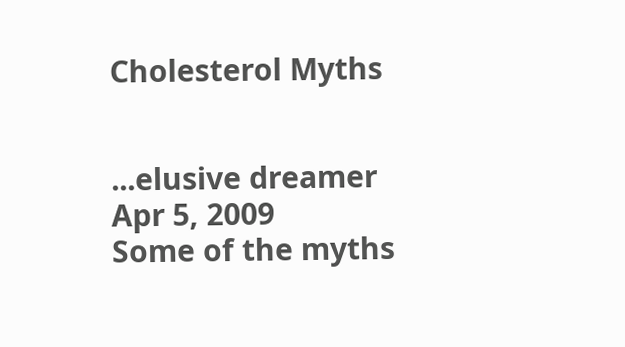Cholesterol Myths


...elusive dreamer
Apr 5, 2009
Some of the myths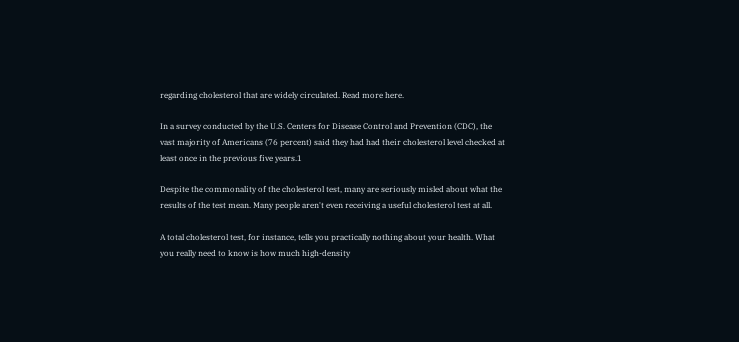regarding cholesterol that are widely circulated. Read more here.

In a survey conducted by the U.S. Centers for Disease Control and Prevention (CDC), the vast majority of Americans (76 percent) said they had had their cholesterol level checked at least once in the previous five years.1

Despite the commonality of the cholesterol test, many are seriously misled about what the results of the test mean. Many people aren't even receiving a useful cholesterol test at all.

A total cholesterol test, for instance, tells you practically nothing about your health. What you really need to know is how much high-density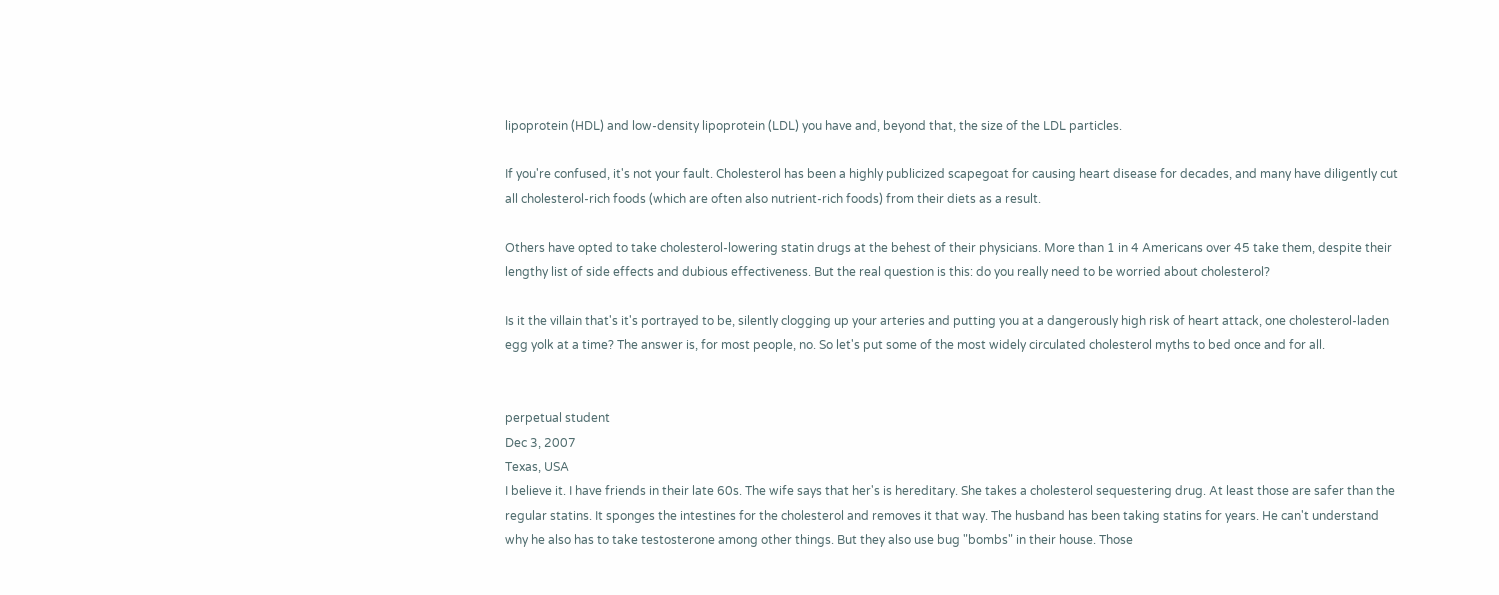lipoprotein (HDL) and low-density lipoprotein (LDL) you have and, beyond that, the size of the LDL particles.

If you're confused, it's not your fault. Cholesterol has been a highly publicized scapegoat for causing heart disease for decades, and many have diligently cut all cholesterol-rich foods (which are often also nutrient-rich foods) from their diets as a result.

Others have opted to take cholesterol-lowering statin drugs at the behest of their physicians. More than 1 in 4 Americans over 45 take them, despite their lengthy list of side effects and dubious effectiveness. But the real question is this: do you really need to be worried about cholesterol?

Is it the villain that's it's portrayed to be, silently clogging up your arteries and putting you at a dangerously high risk of heart attack, one cholesterol-laden egg yolk at a time? The answer is, for most people, no. So let's put some of the most widely circulated cholesterol myths to bed once and for all.


perpetual student
Dec 3, 2007
Texas, USA
I believe it. I have friends in their late 60s. The wife says that her's is hereditary. She takes a cholesterol sequestering drug. At least those are safer than the regular statins. It sponges the intestines for the cholesterol and removes it that way. The husband has been taking statins for years. He can't understand why he also has to take testosterone among other things. But they also use bug "bombs" in their house. Those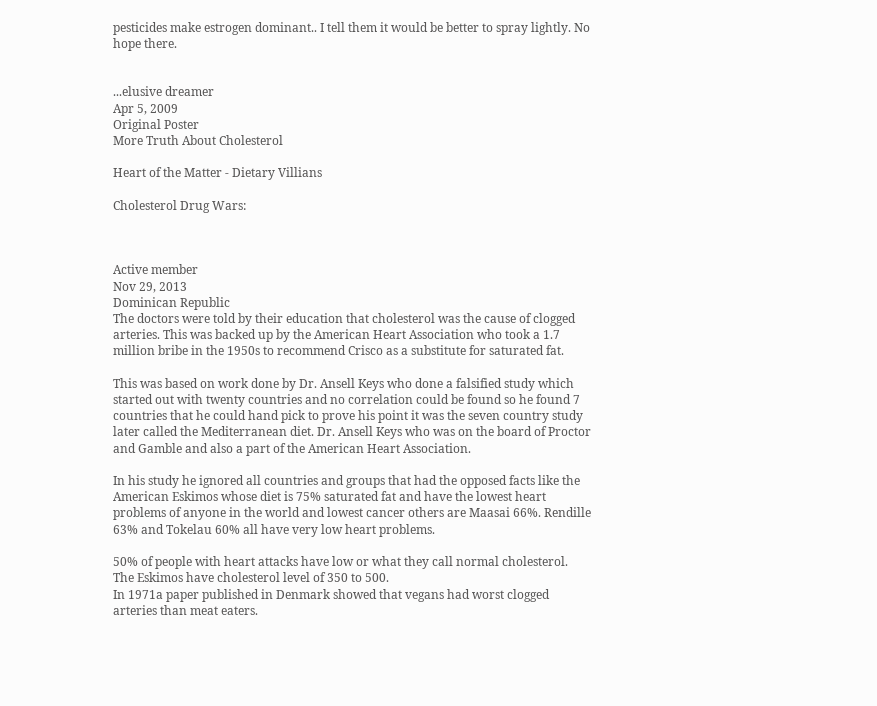pesticides make estrogen dominant.. I tell them it would be better to spray lightly. No hope there.


...elusive dreamer
Apr 5, 2009
Original Poster
More Truth About Cholesterol

Heart of the Matter - Dietary Villians

Cholesterol Drug Wars:



Active member
Nov 29, 2013
Dominican Republic
The doctors were told by their education that cholesterol was the cause of clogged arteries. This was backed up by the American Heart Association who took a 1.7 million bribe in the 1950s to recommend Crisco as a substitute for saturated fat.

This was based on work done by Dr. Ansell Keys who done a falsified study which started out with twenty countries and no correlation could be found so he found 7 countries that he could hand pick to prove his point it was the seven country study later called the Mediterranean diet. Dr. Ansell Keys who was on the board of Proctor and Gamble and also a part of the American Heart Association.

In his study he ignored all countries and groups that had the opposed facts like the American Eskimos whose diet is 75% saturated fat and have the lowest heart problems of anyone in the world and lowest cancer others are Maasai 66%. Rendille 63% and Tokelau 60% all have very low heart problems.

50% of people with heart attacks have low or what they call normal cholesterol. The Eskimos have cholesterol level of 350 to 500.
In 1971a paper published in Denmark showed that vegans had worst clogged arteries than meat eaters.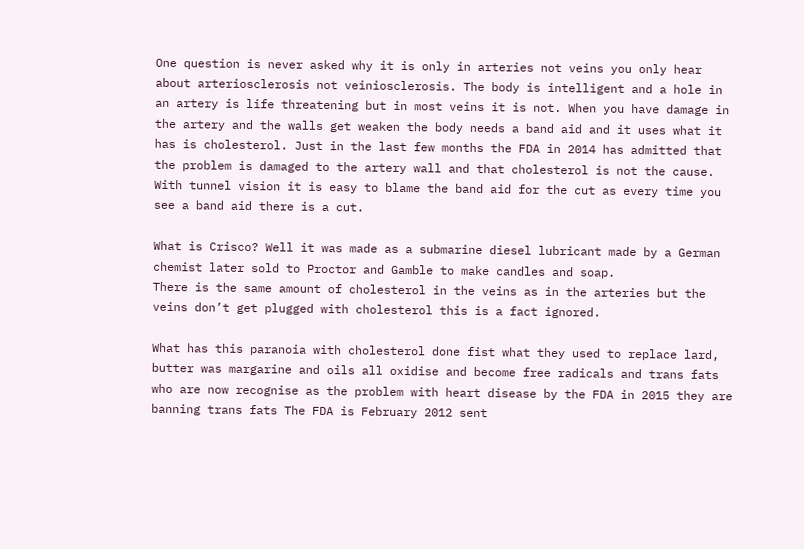One question is never asked why it is only in arteries not veins you only hear about arteriosclerosis not veiniosclerosis. The body is intelligent and a hole in an artery is life threatening but in most veins it is not. When you have damage in the artery and the walls get weaken the body needs a band aid and it uses what it has is cholesterol. Just in the last few months the FDA in 2014 has admitted that the problem is damaged to the artery wall and that cholesterol is not the cause. With tunnel vision it is easy to blame the band aid for the cut as every time you see a band aid there is a cut.

What is Crisco? Well it was made as a submarine diesel lubricant made by a German chemist later sold to Proctor and Gamble to make candles and soap.
There is the same amount of cholesterol in the veins as in the arteries but the veins don’t get plugged with cholesterol this is a fact ignored.

What has this paranoia with cholesterol done fist what they used to replace lard, butter was margarine and oils all oxidise and become free radicals and trans fats who are now recognise as the problem with heart disease by the FDA in 2015 they are banning trans fats The FDA is February 2012 sent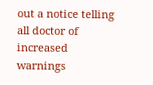out a notice telling all doctor of increased warnings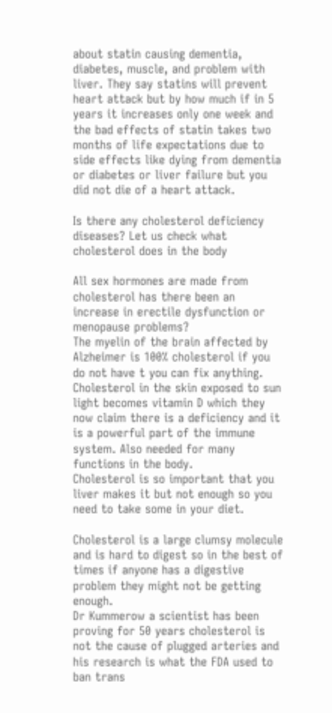about statin causing dementia, diabetes, muscle, and problem with liver. They say statins will prevent heart attack but by how much if in 5 years it increases only one week and the bad effects of statin takes two months of life expectations due to side effects like dying from dementia or diabetes or liver failure but you did not die of a heart attack.

Is there any cholesterol deficiency diseases? Let us check what cholesterol does in the body

All sex hormones are made from cholesterol has there been an increase in erectile dysfunction or menopause problems?
The myelin of the brain affected by Alzheimer is 100% cholesterol if you do not have t you can fix anything.
Cholesterol in the skin exposed to sun light becomes vitamin D which they now claim there is a deficiency and it is a powerful part of the immune system. Also needed for many functions in the body.
Cholesterol is so important that you liver makes it but not enough so you need to take some in your diet.

Cholesterol is a large clumsy molecule and is hard to digest so in the best of times if anyone has a digestive problem they might not be getting enough.
Dr Kummerow a scientist has been proving for 50 years cholesterol is not the cause of plugged arteries and his research is what the FDA used to ban trans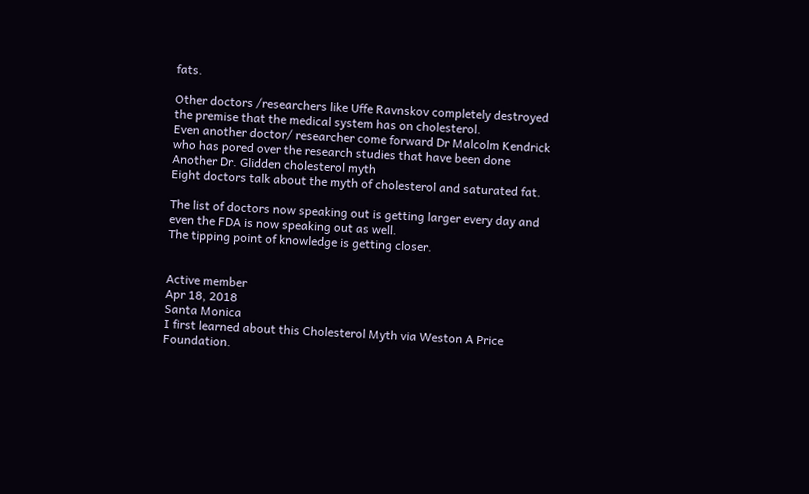fats.

Other doctors /researchers like Uffe Ravnskov completely destroyed the premise that the medical system has on cholesterol.
Even another doctor/ researcher come forward Dr Malcolm Kendrick who has pored over the research studies that have been done
Another Dr. Glidden cholesterol myth
Eight doctors talk about the myth of cholesterol and saturated fat.

The list of doctors now speaking out is getting larger every day and even the FDA is now speaking out as well.
The tipping point of knowledge is getting closer.


Active member
Apr 18, 2018
Santa Monica
I first learned about this Cholesterol Myth via Weston A Price Foundation.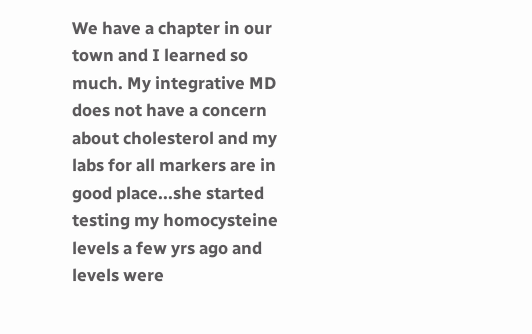We have a chapter in our town and I learned so much. My integrative MD does not have a concern about cholesterol and my labs for all markers are in good place...she started testing my homocysteine levels a few yrs ago and levels were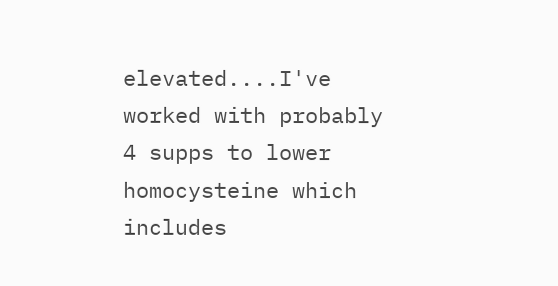elevated....I've worked with probably 4 supps to lower homocysteine which includes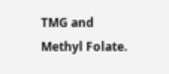TMG and Methyl Folate.